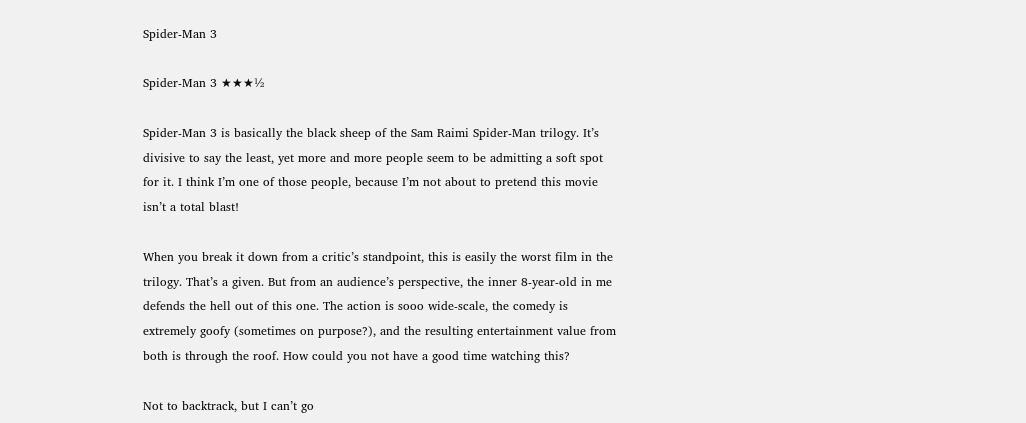Spider-Man 3

Spider-Man 3 ★★★½

Spider-Man 3 is basically the black sheep of the Sam Raimi Spider-Man trilogy. It’s divisive to say the least, yet more and more people seem to be admitting a soft spot for it. I think I’m one of those people, because I’m not about to pretend this movie isn’t a total blast!

When you break it down from a critic’s standpoint, this is easily the worst film in the trilogy. That’s a given. But from an audience’s perspective, the inner 8-year-old in me defends the hell out of this one. The action is sooo wide-scale, the comedy is extremely goofy (sometimes on purpose?), and the resulting entertainment value from both is through the roof. How could you not have a good time watching this?

Not to backtrack, but I can’t go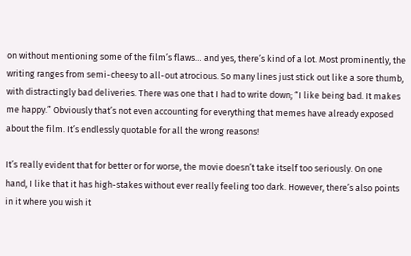on without mentioning some of the film’s flaws… and yes, there’s kind of a lot. Most prominently, the writing ranges from semi-cheesy to all-out atrocious. So many lines just stick out like a sore thumb, with distractingly bad deliveries. There was one that I had to write down; “I like being bad. It makes me happy.” Obviously that’s not even accounting for everything that memes have already exposed about the film. It’s endlessly quotable for all the wrong reasons!

It’s really evident that for better or for worse, the movie doesn’t take itself too seriously. On one hand, I like that it has high-stakes without ever really feeling too dark. However, there’s also points in it where you wish it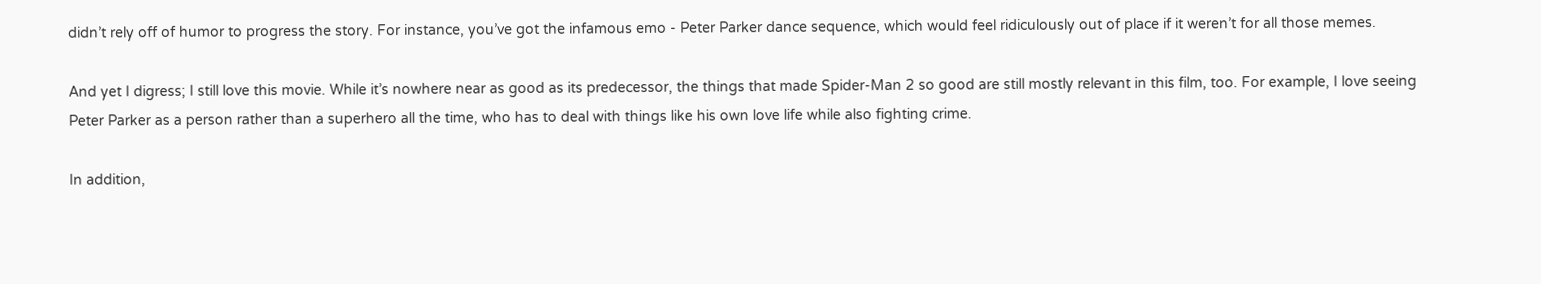didn’t rely off of humor to progress the story. For instance, you’ve got the infamous emo - Peter Parker dance sequence, which would feel ridiculously out of place if it weren’t for all those memes.

And yet I digress; I still love this movie. While it’s nowhere near as good as its predecessor, the things that made Spider-Man 2 so good are still mostly relevant in this film, too. For example, I love seeing Peter Parker as a person rather than a superhero all the time, who has to deal with things like his own love life while also fighting crime.

In addition,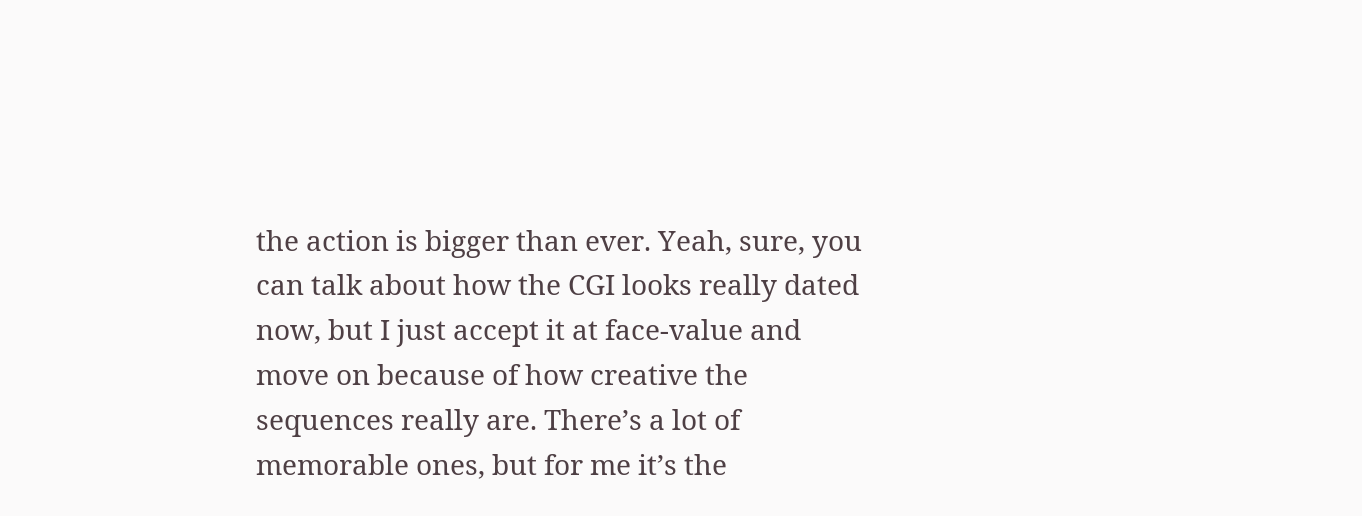the action is bigger than ever. Yeah, sure, you can talk about how the CGI looks really dated now, but I just accept it at face-value and move on because of how creative the sequences really are. There’s a lot of memorable ones, but for me it’s the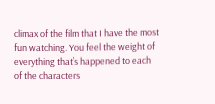climax of the film that I have the most fun watching. You feel the weight of everything that’s happened to each of the characters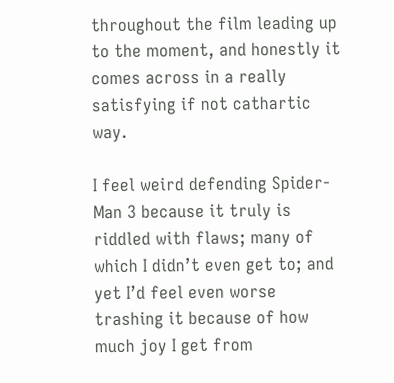throughout the film leading up to the moment, and honestly it comes across in a really satisfying if not cathartic way.

I feel weird defending Spider-Man 3 because it truly is riddled with flaws; many of which I didn’t even get to; and yet I’d feel even worse trashing it because of how much joy I get from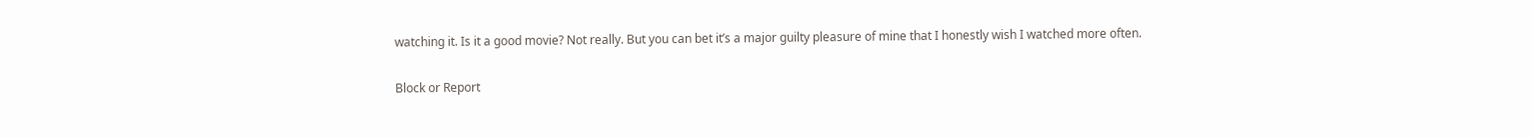watching it. Is it a good movie? Not really. But you can bet it’s a major guilty pleasure of mine that I honestly wish I watched more often.

Block or Report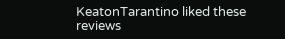KeatonTarantino liked these reviews